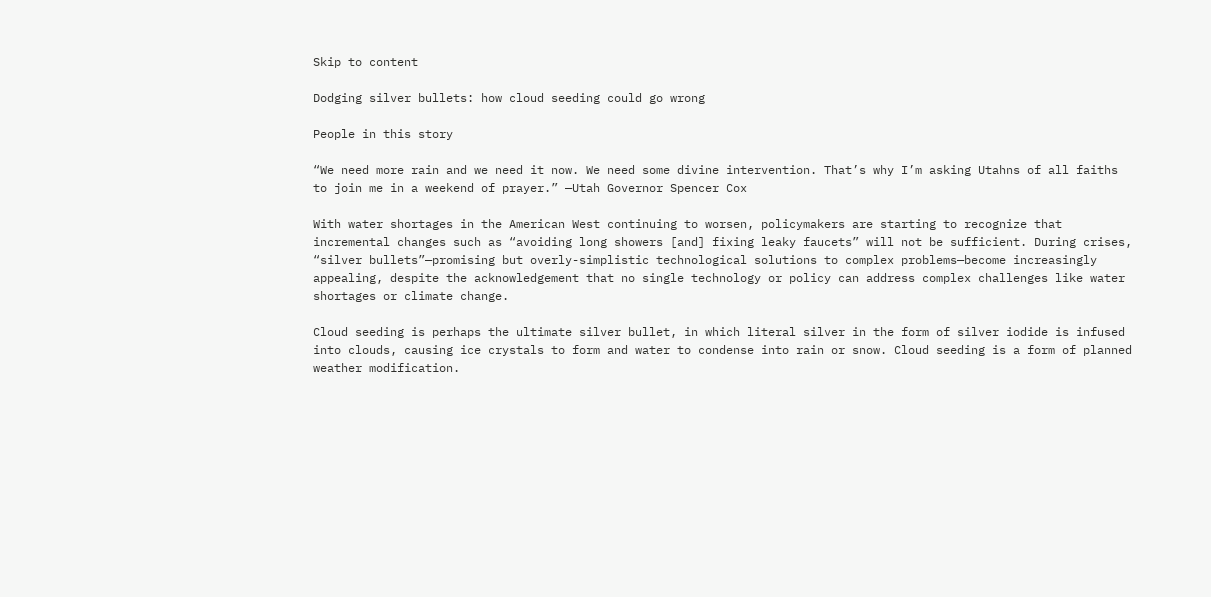Skip to content

Dodging silver bullets: how cloud seeding could go wrong

People in this story

“We need more rain and we need it now. We need some divine intervention. That’s why I’m asking Utahns of all faiths to join me in a weekend of prayer.” —Utah Governor Spencer Cox

With water shortages in the American West continuing to worsen, policymakers are starting to recognize that incremental changes such as “avoiding long showers [and] fixing leaky faucets” will not be sufficient. During crises, “silver bullets”—promising but overly-simplistic technological solutions to complex problems—become increasingly appealing, despite the acknowledgement that no single technology or policy can address complex challenges like water shortages or climate change.

Cloud seeding is perhaps the ultimate silver bullet, in which literal silver in the form of silver iodide is infused into clouds, causing ice crystals to form and water to condense into rain or snow. Cloud seeding is a form of planned weather modification.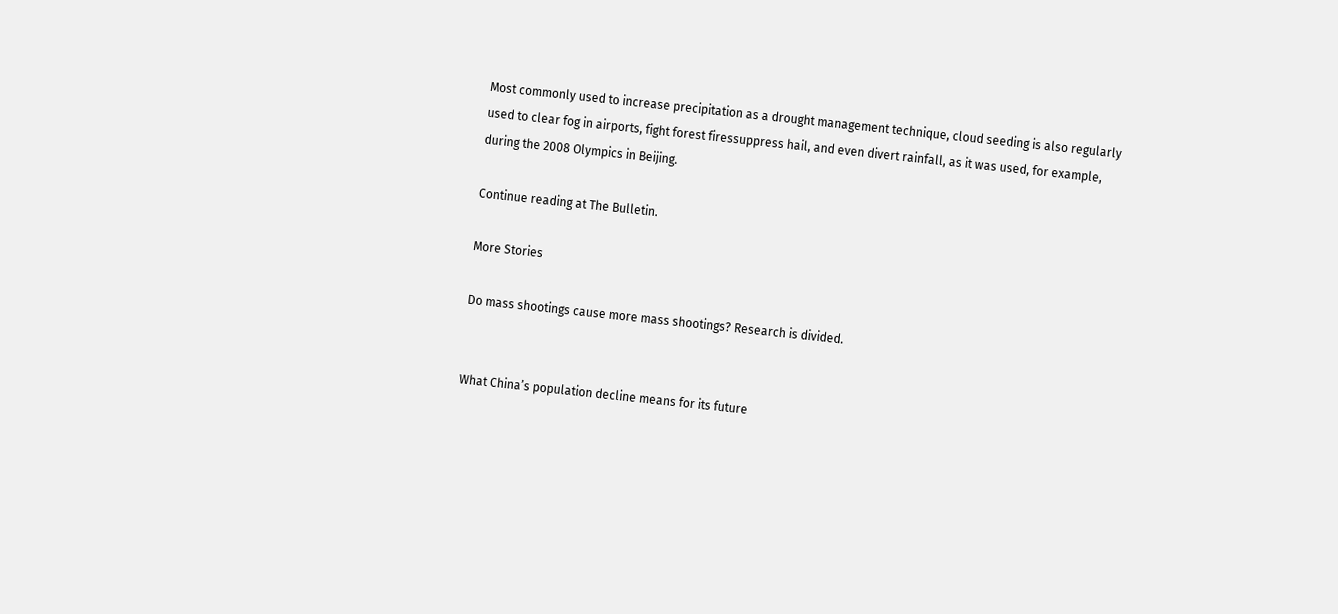Most commonly used to increase precipitation as a drought management technique, cloud seeding is also regularly used to clear fog in airports, fight forest firessuppress hail, and even divert rainfall, as it was used, for example, during the 2008 Olympics in Beijing.

Continue reading at The Bulletin.

More Stories

Do mass shootings cause more mass shootings? Research is divided.


What China’s population decline means for its future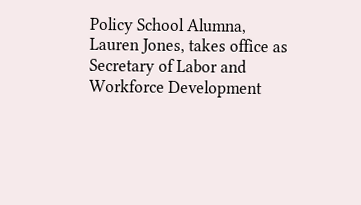Policy School Alumna, Lauren Jones, takes office as Secretary of Labor and Workforce Development